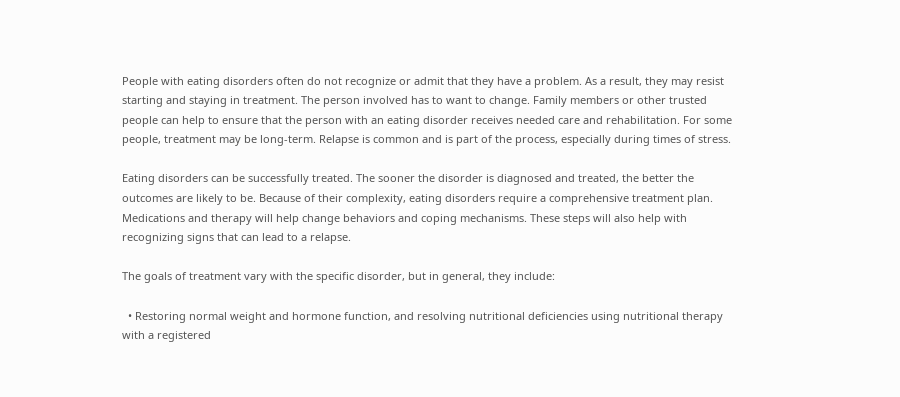People with eating disorders often do not recognize or admit that they have a problem. As a result, they may resist starting and staying in treatment. The person involved has to want to change. Family members or other trusted people can help to ensure that the person with an eating disorder receives needed care and rehabilitation. For some people, treatment may be long-term. Relapse is common and is part of the process, especially during times of stress.

Eating disorders can be successfully treated. The sooner the disorder is diagnosed and treated, the better the outcomes are likely to be. Because of their complexity, eating disorders require a comprehensive treatment plan. Medications and therapy will help change behaviors and coping mechanisms. These steps will also help with recognizing signs that can lead to a relapse.

The goals of treatment vary with the specific disorder, but in general, they include:

  • Restoring normal weight and hormone function, and resolving nutritional deficiencies using nutritional therapy with a registered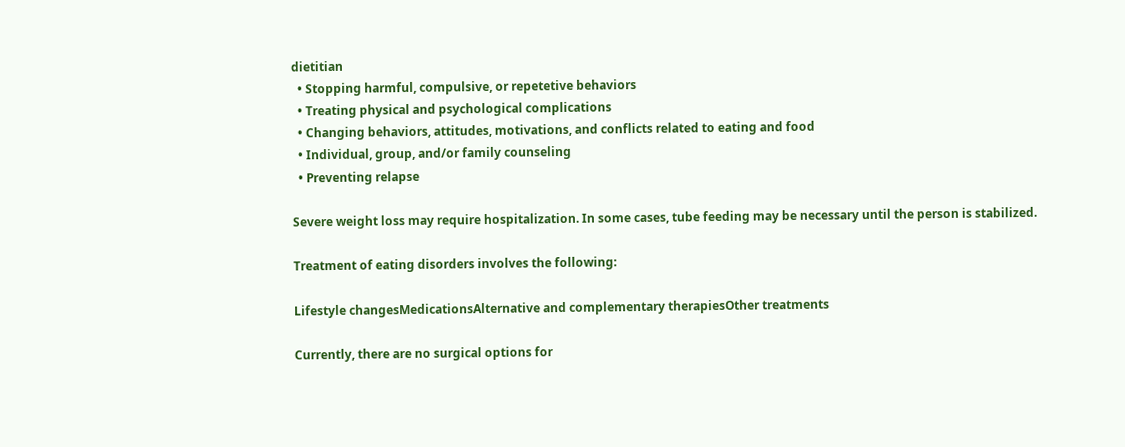dietitian
  • Stopping harmful, compulsive, or repetetive behaviors
  • Treating physical and psychological complications
  • Changing behaviors, attitudes, motivations, and conflicts related to eating and food
  • Individual, group, and/or family counseling
  • Preventing relapse

Severe weight loss may require hospitalization. In some cases, tube feeding may be necessary until the person is stabilized.

Treatment of eating disorders involves the following:

Lifestyle changesMedicationsAlternative and complementary therapiesOther treatments

Currently, there are no surgical options for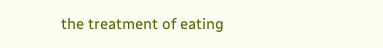the treatment of eating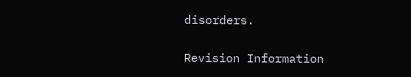disorders.

Revision Information